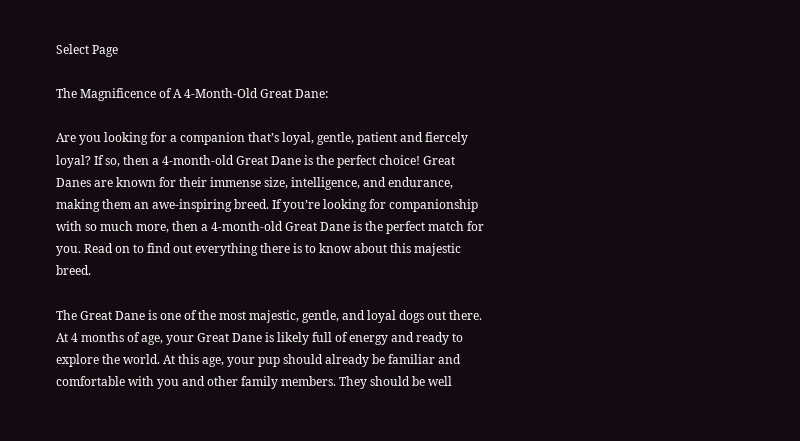Select Page

The Magnificence of A 4-Month-Old Great Dane:

Are you looking for a companion that’s loyal, gentle, patient and fiercely loyal? If so, then a 4-month-old Great Dane is the perfect choice! Great Danes are known for their immense size, intelligence, and endurance, making them an awe-inspiring breed. If you’re looking for companionship with so much more, then a 4-month-old Great Dane is the perfect match for you. Read on to find out everything there is to know about this majestic breed.

The Great Dane is one of the most majestic, gentle, and loyal dogs out there. At 4 months of age, your Great Dane is likely full of energy and ready to explore the world. At this age, your pup should already be familiar and comfortable with you and other family members. They should be well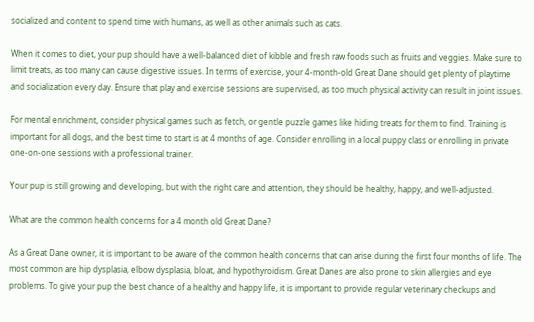socialized and content to spend time with humans, as well as other animals such as cats.

When it comes to diet, your pup should have a well-balanced diet of kibble and fresh raw foods such as fruits and veggies. Make sure to limit treats, as too many can cause digestive issues. In terms of exercise, your 4-month-old Great Dane should get plenty of playtime and socialization every day. Ensure that play and exercise sessions are supervised, as too much physical activity can result in joint issues.

For mental enrichment, consider physical games such as fetch, or gentle puzzle games like hiding treats for them to find. Training is important for all dogs, and the best time to start is at 4 months of age. Consider enrolling in a local puppy class or enrolling in private one-on-one sessions with a professional trainer.

Your pup is still growing and developing, but with the right care and attention, they should be healthy, happy, and well-adjusted.

What are the common health concerns for a 4 month old Great Dane?

As a Great Dane owner, it is important to be aware of the common health concerns that can arise during the first four months of life. The most common are hip dysplasia, elbow dysplasia, bloat, and hypothyroidism. Great Danes are also prone to skin allergies and eye problems. To give your pup the best chance of a healthy and happy life, it is important to provide regular veterinary checkups and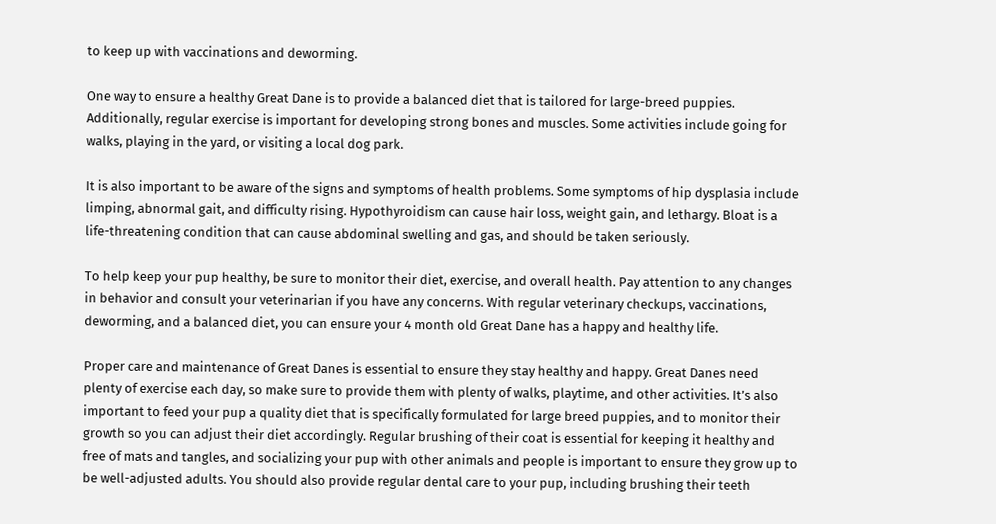to keep up with vaccinations and deworming.

One way to ensure a healthy Great Dane is to provide a balanced diet that is tailored for large-breed puppies. Additionally, regular exercise is important for developing strong bones and muscles. Some activities include going for walks, playing in the yard, or visiting a local dog park.

It is also important to be aware of the signs and symptoms of health problems. Some symptoms of hip dysplasia include limping, abnormal gait, and difficulty rising. Hypothyroidism can cause hair loss, weight gain, and lethargy. Bloat is a life-threatening condition that can cause abdominal swelling and gas, and should be taken seriously.

To help keep your pup healthy, be sure to monitor their diet, exercise, and overall health. Pay attention to any changes in behavior and consult your veterinarian if you have any concerns. With regular veterinary checkups, vaccinations, deworming, and a balanced diet, you can ensure your 4 month old Great Dane has a happy and healthy life.

Proper care and maintenance of Great Danes is essential to ensure they stay healthy and happy. Great Danes need plenty of exercise each day, so make sure to provide them with plenty of walks, playtime, and other activities. It’s also important to feed your pup a quality diet that is specifically formulated for large breed puppies, and to monitor their growth so you can adjust their diet accordingly. Regular brushing of their coat is essential for keeping it healthy and free of mats and tangles, and socializing your pup with other animals and people is important to ensure they grow up to be well-adjusted adults. You should also provide regular dental care to your pup, including brushing their teeth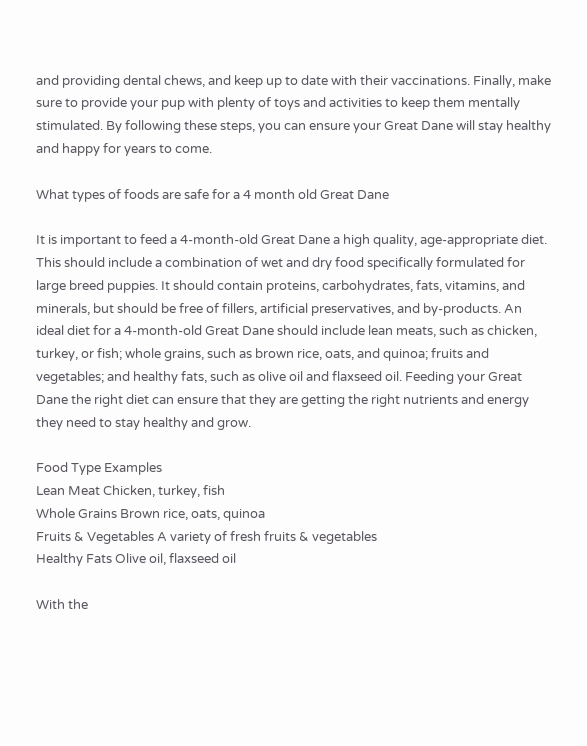and providing dental chews, and keep up to date with their vaccinations. Finally, make sure to provide your pup with plenty of toys and activities to keep them mentally stimulated. By following these steps, you can ensure your Great Dane will stay healthy and happy for years to come.

What types of foods are safe for a 4 month old Great Dane

It is important to feed a 4-month-old Great Dane a high quality, age-appropriate diet. This should include a combination of wet and dry food specifically formulated for large breed puppies. It should contain proteins, carbohydrates, fats, vitamins, and minerals, but should be free of fillers, artificial preservatives, and by-products. An ideal diet for a 4-month-old Great Dane should include lean meats, such as chicken, turkey, or fish; whole grains, such as brown rice, oats, and quinoa; fruits and vegetables; and healthy fats, such as olive oil and flaxseed oil. Feeding your Great Dane the right diet can ensure that they are getting the right nutrients and energy they need to stay healthy and grow.

Food Type Examples
Lean Meat Chicken, turkey, fish
Whole Grains Brown rice, oats, quinoa
Fruits & Vegetables A variety of fresh fruits & vegetables
Healthy Fats Olive oil, flaxseed oil

With the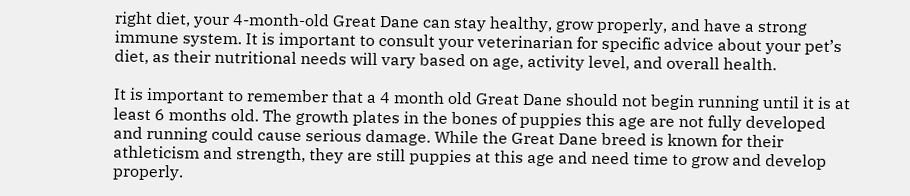right diet, your 4-month-old Great Dane can stay healthy, grow properly, and have a strong immune system. It is important to consult your veterinarian for specific advice about your pet’s diet, as their nutritional needs will vary based on age, activity level, and overall health.

It is important to remember that a 4 month old Great Dane should not begin running until it is at least 6 months old. The growth plates in the bones of puppies this age are not fully developed and running could cause serious damage. While the Great Dane breed is known for their athleticism and strength, they are still puppies at this age and need time to grow and develop properly.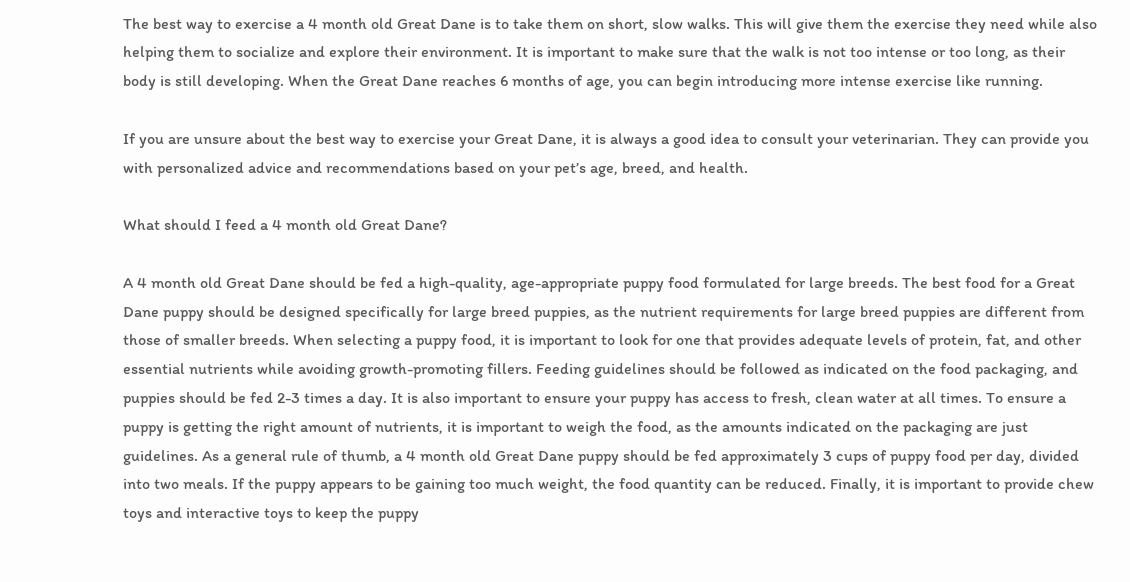The best way to exercise a 4 month old Great Dane is to take them on short, slow walks. This will give them the exercise they need while also helping them to socialize and explore their environment. It is important to make sure that the walk is not too intense or too long, as their body is still developing. When the Great Dane reaches 6 months of age, you can begin introducing more intense exercise like running.

If you are unsure about the best way to exercise your Great Dane, it is always a good idea to consult your veterinarian. They can provide you with personalized advice and recommendations based on your pet’s age, breed, and health.

What should I feed a 4 month old Great Dane?

A 4 month old Great Dane should be fed a high-quality, age-appropriate puppy food formulated for large breeds. The best food for a Great Dane puppy should be designed specifically for large breed puppies, as the nutrient requirements for large breed puppies are different from those of smaller breeds. When selecting a puppy food, it is important to look for one that provides adequate levels of protein, fat, and other essential nutrients while avoiding growth-promoting fillers. Feeding guidelines should be followed as indicated on the food packaging, and puppies should be fed 2-3 times a day. It is also important to ensure your puppy has access to fresh, clean water at all times. To ensure a puppy is getting the right amount of nutrients, it is important to weigh the food, as the amounts indicated on the packaging are just guidelines. As a general rule of thumb, a 4 month old Great Dane puppy should be fed approximately 3 cups of puppy food per day, divided into two meals. If the puppy appears to be gaining too much weight, the food quantity can be reduced. Finally, it is important to provide chew toys and interactive toys to keep the puppy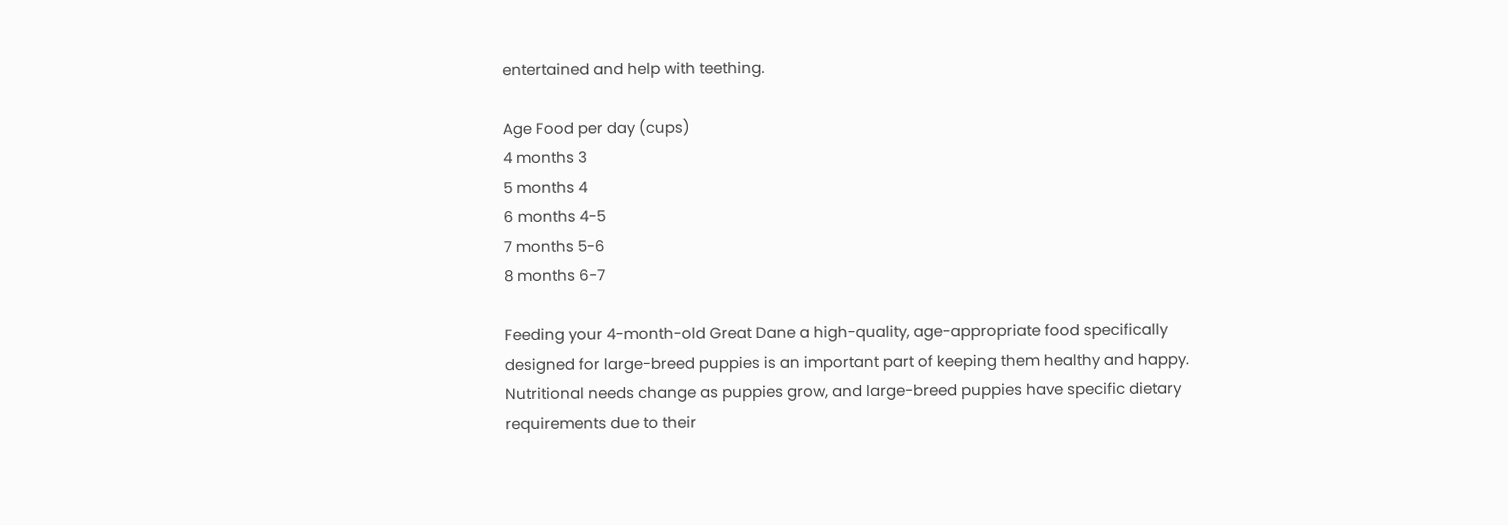entertained and help with teething.

Age Food per day (cups)
4 months 3
5 months 4
6 months 4-5
7 months 5-6
8 months 6-7

Feeding your 4-month-old Great Dane a high-quality, age-appropriate food specifically designed for large-breed puppies is an important part of keeping them healthy and happy. Nutritional needs change as puppies grow, and large-breed puppies have specific dietary requirements due to their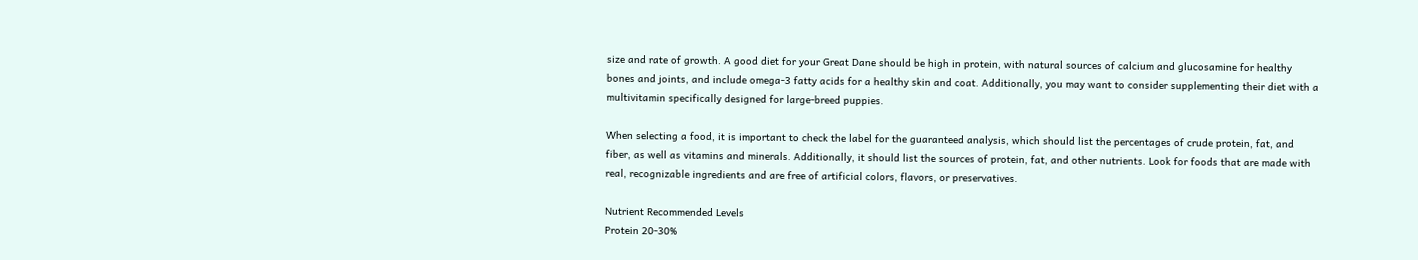size and rate of growth. A good diet for your Great Dane should be high in protein, with natural sources of calcium and glucosamine for healthy bones and joints, and include omega-3 fatty acids for a healthy skin and coat. Additionally, you may want to consider supplementing their diet with a multivitamin specifically designed for large-breed puppies.

When selecting a food, it is important to check the label for the guaranteed analysis, which should list the percentages of crude protein, fat, and fiber, as well as vitamins and minerals. Additionally, it should list the sources of protein, fat, and other nutrients. Look for foods that are made with real, recognizable ingredients and are free of artificial colors, flavors, or preservatives.

Nutrient Recommended Levels
Protein 20-30%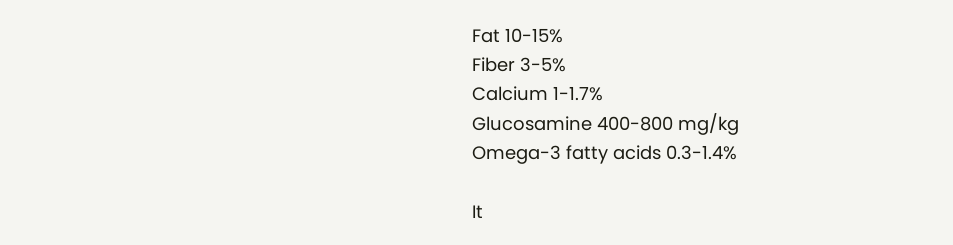Fat 10-15%
Fiber 3-5%
Calcium 1-1.7%
Glucosamine 400-800 mg/kg
Omega-3 fatty acids 0.3-1.4%

It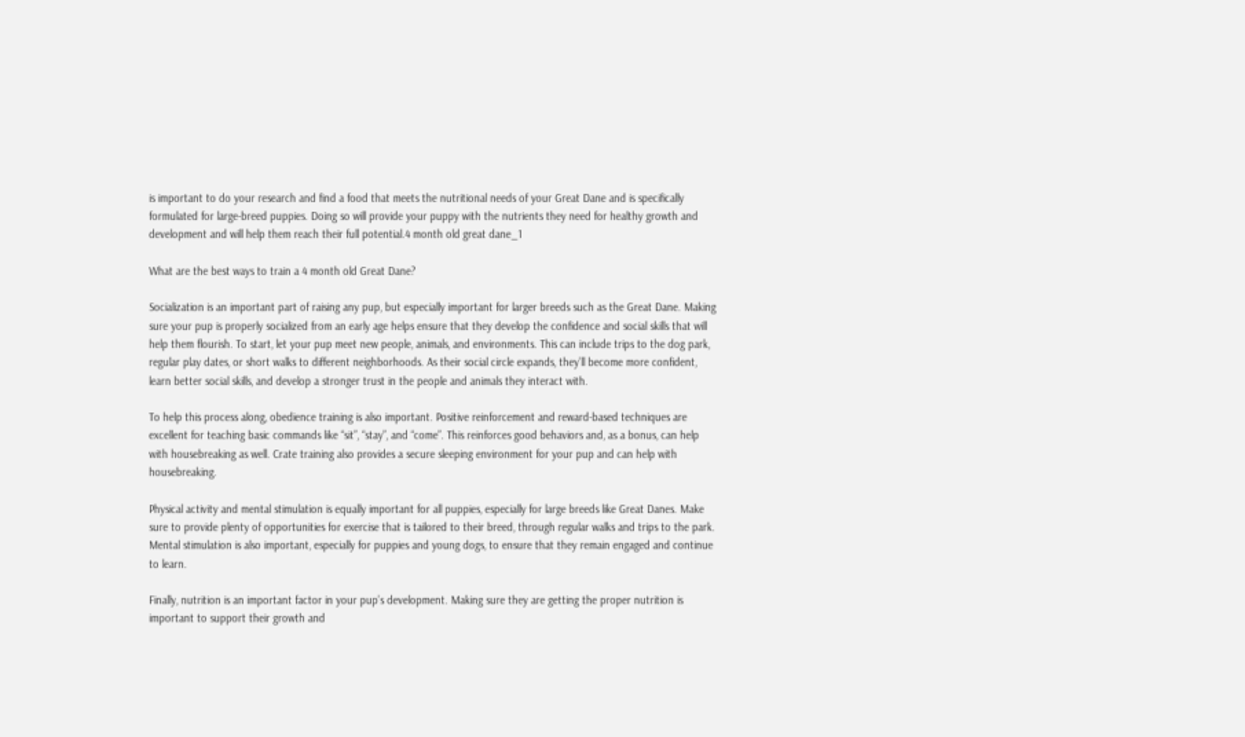is important to do your research and find a food that meets the nutritional needs of your Great Dane and is specifically formulated for large-breed puppies. Doing so will provide your puppy with the nutrients they need for healthy growth and development and will help them reach their full potential.4 month old great dane_1

What are the best ways to train a 4 month old Great Dane?

Socialization is an important part of raising any pup, but especially important for larger breeds such as the Great Dane. Making sure your pup is properly socialized from an early age helps ensure that they develop the confidence and social skills that will help them flourish. To start, let your pup meet new people, animals, and environments. This can include trips to the dog park, regular play dates, or short walks to different neighborhoods. As their social circle expands, they’ll become more confident, learn better social skills, and develop a stronger trust in the people and animals they interact with.

To help this process along, obedience training is also important. Positive reinforcement and reward-based techniques are excellent for teaching basic commands like “sit”, “stay”, and “come”. This reinforces good behaviors and, as a bonus, can help with housebreaking as well. Crate training also provides a secure sleeping environment for your pup and can help with housebreaking.

Physical activity and mental stimulation is equally important for all puppies, especially for large breeds like Great Danes. Make sure to provide plenty of opportunities for exercise that is tailored to their breed, through regular walks and trips to the park. Mental stimulation is also important, especially for puppies and young dogs, to ensure that they remain engaged and continue to learn.

Finally, nutrition is an important factor in your pup’s development. Making sure they are getting the proper nutrition is important to support their growth and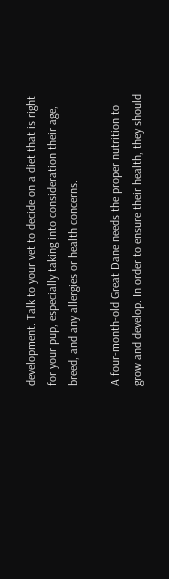development. Talk to your vet to decide on a diet that is right for your pup, especially taking into consideration their age, breed, and any allergies or health concerns.

A four-month-old Great Dane needs the proper nutrition to grow and develop. In order to ensure their health, they should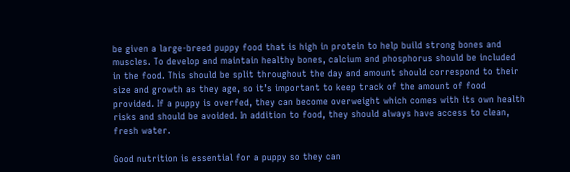be given a large-breed puppy food that is high in protein to help build strong bones and muscles. To develop and maintain healthy bones, calcium and phosphorus should be included in the food. This should be split throughout the day and amount should correspond to their size and growth as they age, so it’s important to keep track of the amount of food provided. If a puppy is overfed, they can become overweight which comes with its own health risks and should be avoided. In addition to food, they should always have access to clean, fresh water.

Good nutrition is essential for a puppy so they can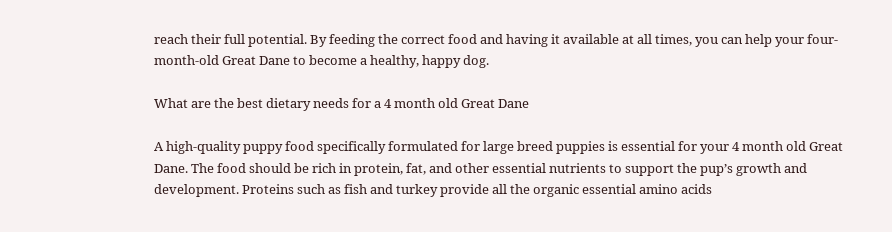reach their full potential. By feeding the correct food and having it available at all times, you can help your four-month-old Great Dane to become a healthy, happy dog.

What are the best dietary needs for a 4 month old Great Dane

A high-quality puppy food specifically formulated for large breed puppies is essential for your 4 month old Great Dane. The food should be rich in protein, fat, and other essential nutrients to support the pup’s growth and development. Proteins such as fish and turkey provide all the organic essential amino acids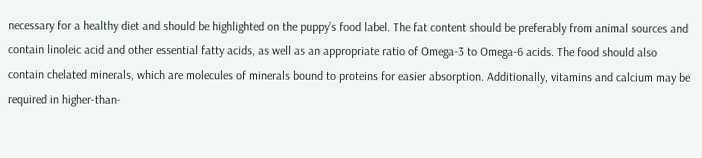necessary for a healthy diet and should be highlighted on the puppy’s food label. The fat content should be preferably from animal sources and contain linoleic acid and other essential fatty acids, as well as an appropriate ratio of Omega-3 to Omega-6 acids. The food should also contain chelated minerals, which are molecules of minerals bound to proteins for easier absorption. Additionally, vitamins and calcium may be required in higher-than-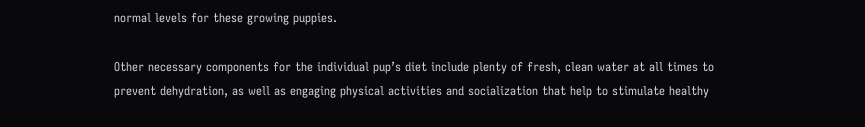normal levels for these growing puppies.

Other necessary components for the individual pup’s diet include plenty of fresh, clean water at all times to prevent dehydration, as well as engaging physical activities and socialization that help to stimulate healthy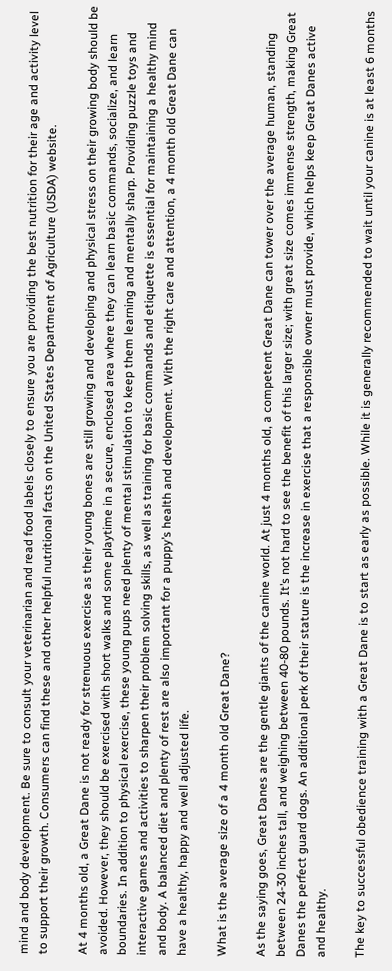mind and body development. Be sure to consult your veterinarian and read food labels closely to ensure you are providing the best nutrition for their age and activity level to support their growth. Consumers can find these and other helpful nutritional facts on the United States Department of Agriculture (USDA) website.

At 4 months old, a Great Dane is not ready for strenuous exercise as their young bones are still growing and developing and physical stress on their growing body should be avoided. However, they should be exercised with short walks and some playtime in a secure, enclosed area where they can learn basic commands, socialize, and learn boundaries. In addition to physical exercise, these young pups need plenty of mental stimulation to keep them learning and mentally sharp. Providing puzzle toys and interactive games and activities to sharpen their problem solving skills, as well as training for basic commands and etiquette is essential for maintaining a healthy mind and body. A balanced diet and plenty of rest are also important for a puppy’s health and development. With the right care and attention, a 4 month old Great Dane can have a healthy, happy and well adjusted life.

What is the average size of a 4 month old Great Dane?

As the saying goes, Great Danes are the gentle giants of the canine world. At just 4 months old, a competent Great Dane can tower over the average human, standing between 24-30 inches tall, and weighing between 40-80 pounds. It’s not hard to see the benefit of this larger size; with great size comes immense strength, making Great Danes the perfect guard dogs. An additional perk of their stature is the increase in exercise that a responsible owner must provide, which helps keep Great Danes active and healthy.

The key to successful obedience training with a Great Dane is to start as early as possible. While it is generally recommended to wait until your canine is at least 6 months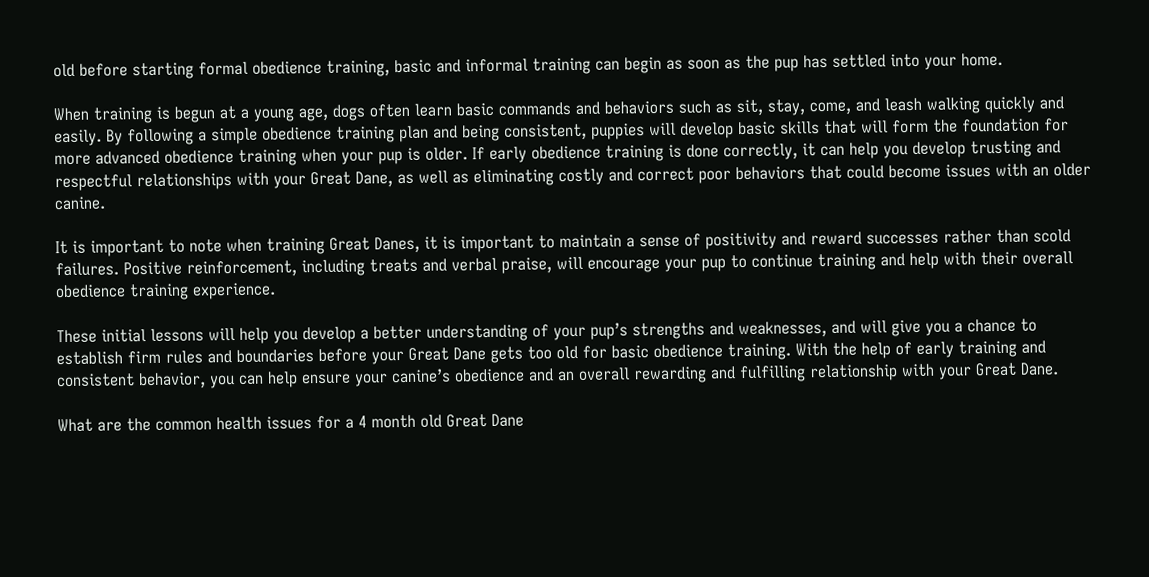old before starting formal obedience training, basic and informal training can begin as soon as the pup has settled into your home.

When training is begun at a young age, dogs often learn basic commands and behaviors such as sit, stay, come, and leash walking quickly and easily. By following a simple obedience training plan and being consistent, puppies will develop basic skills that will form the foundation for more advanced obedience training when your pup is older. If early obedience training is done correctly, it can help you develop trusting and respectful relationships with your Great Dane, as well as eliminating costly and correct poor behaviors that could become issues with an older canine.

It is important to note when training Great Danes, it is important to maintain a sense of positivity and reward successes rather than scold failures. Positive reinforcement, including treats and verbal praise, will encourage your pup to continue training and help with their overall obedience training experience.

These initial lessons will help you develop a better understanding of your pup’s strengths and weaknesses, and will give you a chance to establish firm rules and boundaries before your Great Dane gets too old for basic obedience training. With the help of early training and consistent behavior, you can help ensure your canine’s obedience and an overall rewarding and fulfilling relationship with your Great Dane.

What are the common health issues for a 4 month old Great Dane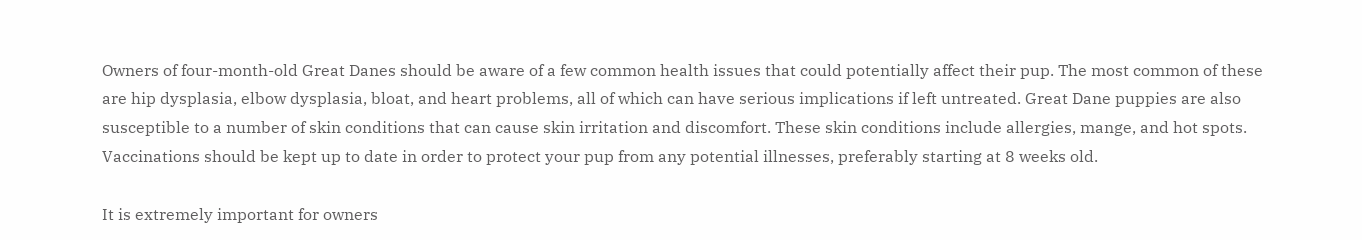Owners of four-month-old Great Danes should be aware of a few common health issues that could potentially affect their pup. The most common of these are hip dysplasia, elbow dysplasia, bloat, and heart problems, all of which can have serious implications if left untreated. Great Dane puppies are also susceptible to a number of skin conditions that can cause skin irritation and discomfort. These skin conditions include allergies, mange, and hot spots. Vaccinations should be kept up to date in order to protect your pup from any potential illnesses, preferably starting at 8 weeks old.

It is extremely important for owners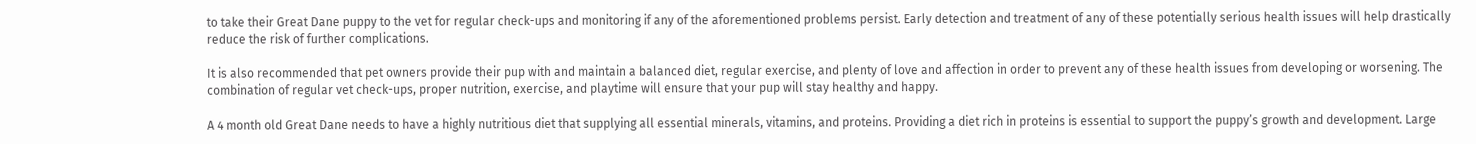to take their Great Dane puppy to the vet for regular check-ups and monitoring if any of the aforementioned problems persist. Early detection and treatment of any of these potentially serious health issues will help drastically reduce the risk of further complications.

It is also recommended that pet owners provide their pup with and maintain a balanced diet, regular exercise, and plenty of love and affection in order to prevent any of these health issues from developing or worsening. The combination of regular vet check-ups, proper nutrition, exercise, and playtime will ensure that your pup will stay healthy and happy.

A 4 month old Great Dane needs to have a highly nutritious diet that supplying all essential minerals, vitamins, and proteins. Providing a diet rich in proteins is essential to support the puppy’s growth and development. Large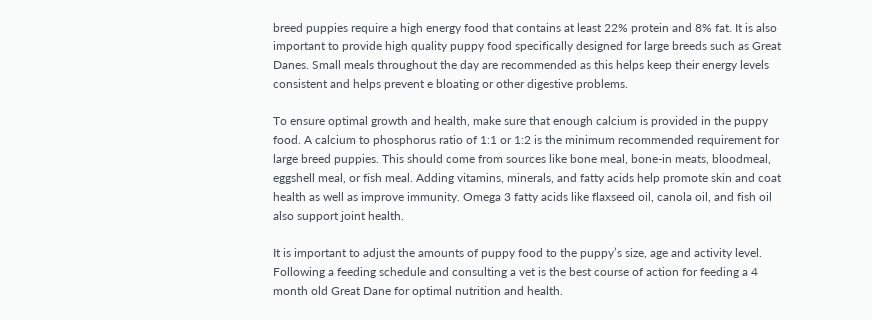breed puppies require a high energy food that contains at least 22% protein and 8% fat. It is also important to provide high quality puppy food specifically designed for large breeds such as Great Danes. Small meals throughout the day are recommended as this helps keep their energy levels consistent and helps prevent e bloating or other digestive problems.

To ensure optimal growth and health, make sure that enough calcium is provided in the puppy food. A calcium to phosphorus ratio of 1:1 or 1:2 is the minimum recommended requirement for large breed puppies. This should come from sources like bone meal, bone-in meats, bloodmeal, eggshell meal, or fish meal. Adding vitamins, minerals, and fatty acids help promote skin and coat health as well as improve immunity. Omega 3 fatty acids like flaxseed oil, canola oil, and fish oil also support joint health.

It is important to adjust the amounts of puppy food to the puppy’s size, age and activity level. Following a feeding schedule and consulting a vet is the best course of action for feeding a 4 month old Great Dane for optimal nutrition and health.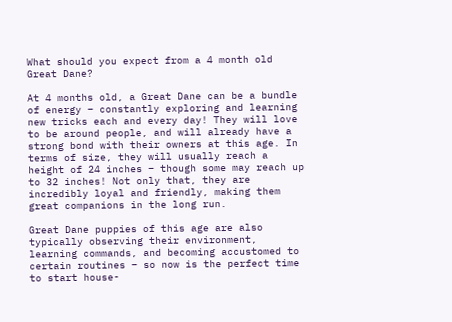What should you expect from a 4 month old Great Dane?

At 4 months old, a Great Dane can be a bundle of energy – constantly exploring and learning new tricks each and every day! They will love to be around people, and will already have a strong bond with their owners at this age. In terms of size, they will usually reach a height of 24 inches – though some may reach up to 32 inches! Not only that, they are incredibly loyal and friendly, making them great companions in the long run.

Great Dane puppies of this age are also typically observing their environment, learning commands, and becoming accustomed to certain routines – so now is the perfect time to start house-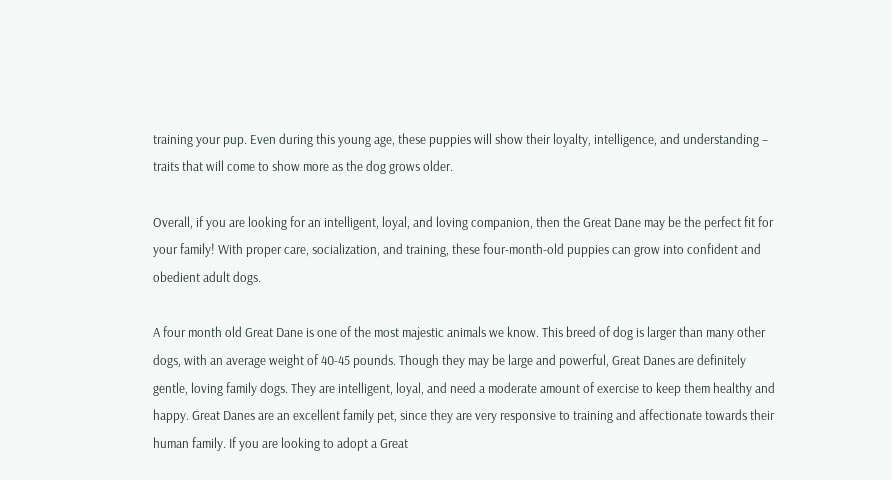training your pup. Even during this young age, these puppies will show their loyalty, intelligence, and understanding – traits that will come to show more as the dog grows older.

Overall, if you are looking for an intelligent, loyal, and loving companion, then the Great Dane may be the perfect fit for your family! With proper care, socialization, and training, these four-month-old puppies can grow into confident and obedient adult dogs.

A four month old Great Dane is one of the most majestic animals we know. This breed of dog is larger than many other dogs, with an average weight of 40-45 pounds. Though they may be large and powerful, Great Danes are definitely gentle, loving family dogs. They are intelligent, loyal, and need a moderate amount of exercise to keep them healthy and happy. Great Danes are an excellent family pet, since they are very responsive to training and affectionate towards their human family. If you are looking to adopt a Great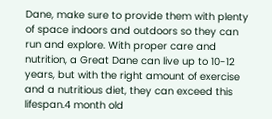Dane, make sure to provide them with plenty of space indoors and outdoors so they can run and explore. With proper care and nutrition, a Great Dane can live up to 10-12 years, but with the right amount of exercise and a nutritious diet, they can exceed this lifespan.4 month old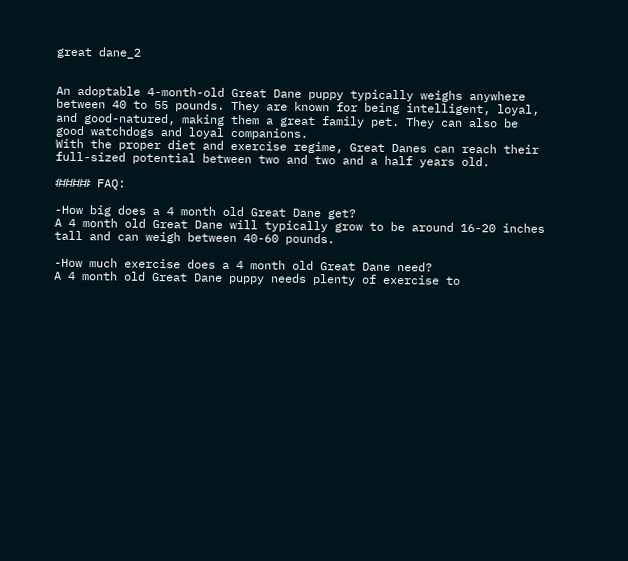great dane_2


An adoptable 4-month-old Great Dane puppy typically weighs anywhere between 40 to 55 pounds. They are known for being intelligent, loyal, and good-natured, making them a great family pet. They can also be good watchdogs and loyal companions.
With the proper diet and exercise regime, Great Danes can reach their full-sized potential between two and two and a half years old.

##### FAQ:

-How big does a 4 month old Great Dane get?
A 4 month old Great Dane will typically grow to be around 16-20 inches tall and can weigh between 40-60 pounds.

-How much exercise does a 4 month old Great Dane need?
A 4 month old Great Dane puppy needs plenty of exercise to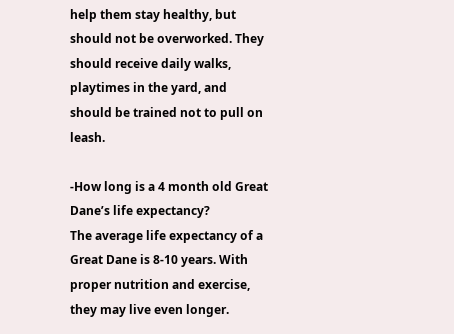help them stay healthy, but should not be overworked. They should receive daily walks, playtimes in the yard, and should be trained not to pull on leash.

-How long is a 4 month old Great Dane’s life expectancy?
The average life expectancy of a Great Dane is 8-10 years. With proper nutrition and exercise, they may live even longer.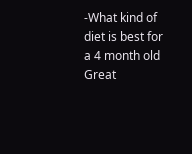-What kind of diet is best for a 4 month old Great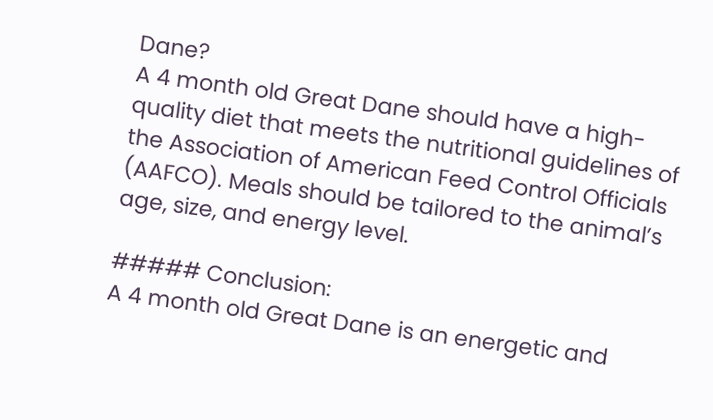Dane?
A 4 month old Great Dane should have a high-quality diet that meets the nutritional guidelines of the Association of American Feed Control Officials (AAFCO). Meals should be tailored to the animal’s age, size, and energy level.

##### Conclusion:
A 4 month old Great Dane is an energetic and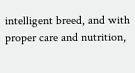intelligent breed, and with proper care and nutrition,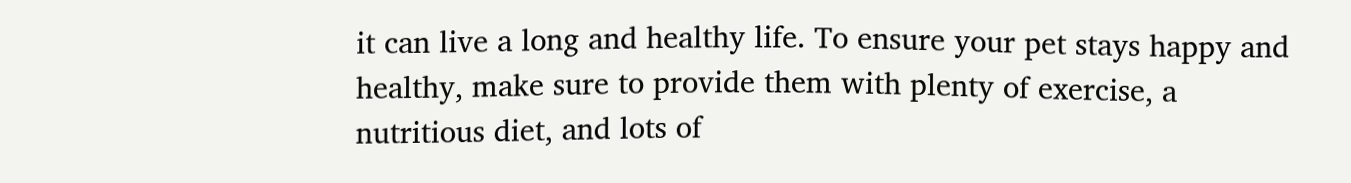it can live a long and healthy life. To ensure your pet stays happy and healthy, make sure to provide them with plenty of exercise, a nutritious diet, and lots of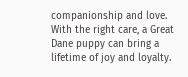companionship and love. With the right care, a Great Dane puppy can bring a lifetime of joy and loyalty.